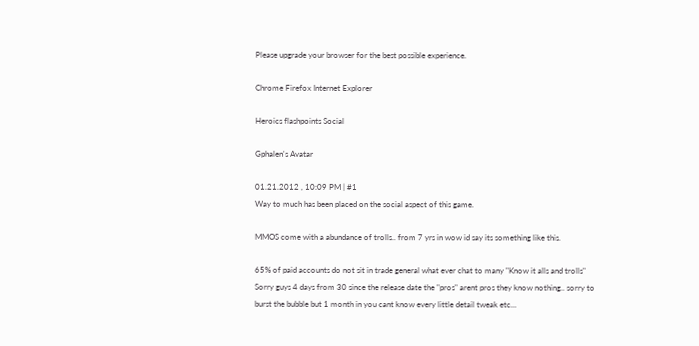Please upgrade your browser for the best possible experience.

Chrome Firefox Internet Explorer

Heroics flashpoints Social

Gphalen's Avatar

01.21.2012 , 10:09 PM | #1
Way to much has been placed on the social aspect of this game.

MMOS come with a abundance of trolls.. from 7 yrs in wow id say its something like this.

65% of paid accounts do not sit in trade general what ever chat to many "Know it alls and trolls" Sorry guys 4 days from 30 since the release date the "pros" arent pros they know nothing.. sorry to burst the bubble but 1 month in you cant know every little detail tweak etc...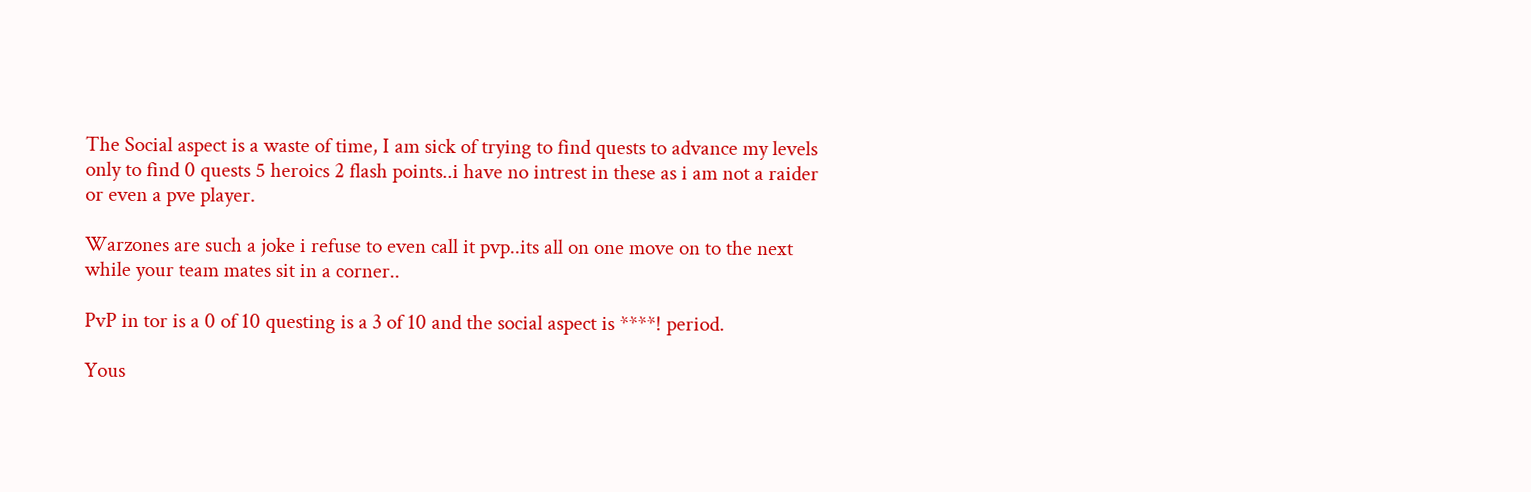The Social aspect is a waste of time, I am sick of trying to find quests to advance my levels only to find 0 quests 5 heroics 2 flash points..i have no intrest in these as i am not a raider or even a pve player.

Warzones are such a joke i refuse to even call it pvp..its all on one move on to the next while your team mates sit in a corner..

PvP in tor is a 0 of 10 questing is a 3 of 10 and the social aspect is ****! period.

Yous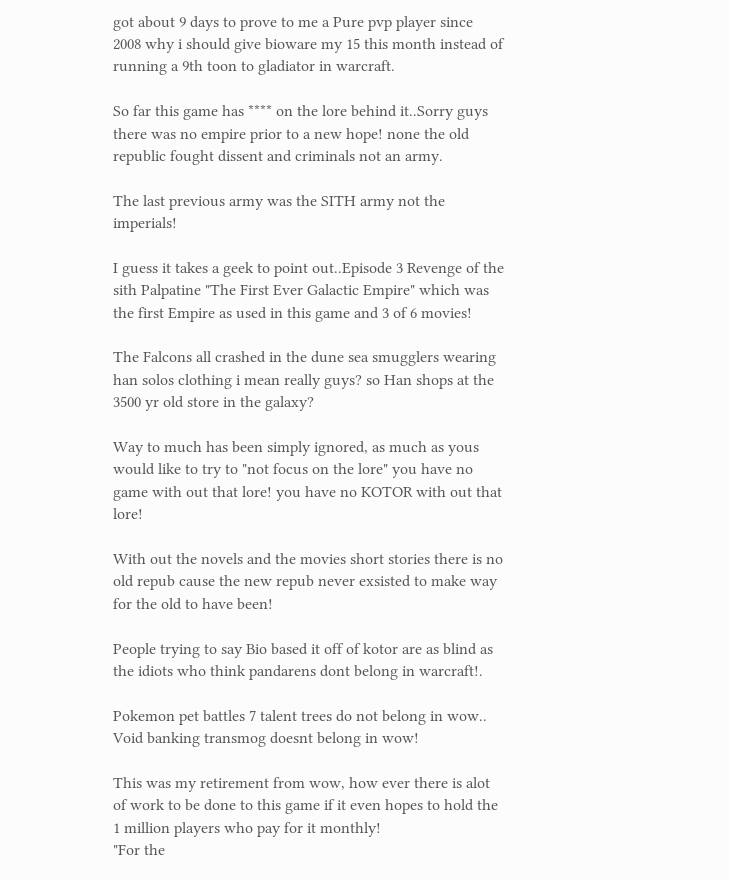got about 9 days to prove to me a Pure pvp player since 2008 why i should give bioware my 15 this month instead of running a 9th toon to gladiator in warcraft.

So far this game has **** on the lore behind it..Sorry guys there was no empire prior to a new hope! none the old republic fought dissent and criminals not an army.

The last previous army was the SITH army not the imperials!

I guess it takes a geek to point out..Episode 3 Revenge of the sith Palpatine "The First Ever Galactic Empire" which was the first Empire as used in this game and 3 of 6 movies!

The Falcons all crashed in the dune sea smugglers wearing han solos clothing i mean really guys? so Han shops at the 3500 yr old store in the galaxy?

Way to much has been simply ignored, as much as yous would like to try to "not focus on the lore" you have no game with out that lore! you have no KOTOR with out that lore!

With out the novels and the movies short stories there is no old repub cause the new repub never exsisted to make way for the old to have been!

People trying to say Bio based it off of kotor are as blind as the idiots who think pandarens dont belong in warcraft!.

Pokemon pet battles 7 talent trees do not belong in wow.. Void banking transmog doesnt belong in wow!

This was my retirement from wow, how ever there is alot of work to be done to this game if it even hopes to hold the 1 million players who pay for it monthly!
"For the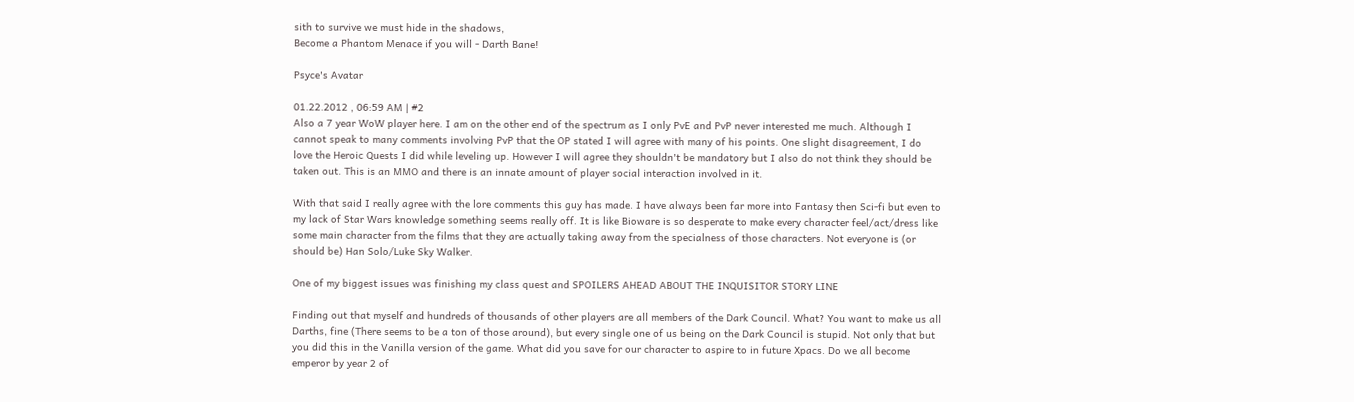sith to survive we must hide in the shadows,
Become a Phantom Menace if you will - Darth Bane!

Psyce's Avatar

01.22.2012 , 06:59 AM | #2
Also a 7 year WoW player here. I am on the other end of the spectrum as I only PvE and PvP never interested me much. Although I cannot speak to many comments involving PvP that the OP stated I will agree with many of his points. One slight disagreement, I do love the Heroic Quests I did while leveling up. However I will agree they shouldn't be mandatory but I also do not think they should be taken out. This is an MMO and there is an innate amount of player social interaction involved in it.

With that said I really agree with the lore comments this guy has made. I have always been far more into Fantasy then Sci-fi but even to my lack of Star Wars knowledge something seems really off. It is like Bioware is so desperate to make every character feel/act/dress like some main character from the films that they are actually taking away from the specialness of those characters. Not everyone is (or should be) Han Solo/Luke Sky Walker.

One of my biggest issues was finishing my class quest and SPOILERS AHEAD ABOUT THE INQUISITOR STORY LINE

Finding out that myself and hundreds of thousands of other players are all members of the Dark Council. What? You want to make us all Darths, fine (There seems to be a ton of those around), but every single one of us being on the Dark Council is stupid. Not only that but you did this in the Vanilla version of the game. What did you save for our character to aspire to in future Xpacs. Do we all become emperor by year 2 of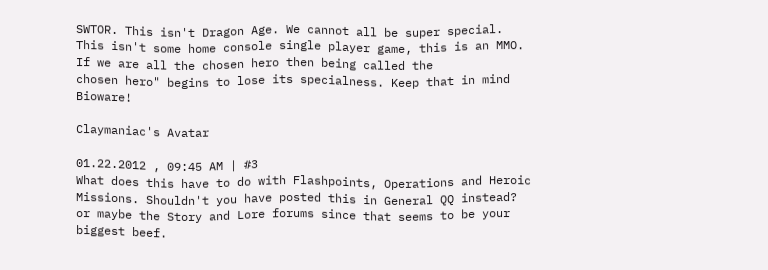SWTOR. This isn't Dragon Age. We cannot all be super special. This isn't some home console single player game, this is an MMO. If we are all the chosen hero then being called the
chosen hero" begins to lose its specialness. Keep that in mind Bioware!

Claymaniac's Avatar

01.22.2012 , 09:45 AM | #3
What does this have to do with Flashpoints, Operations and Heroic Missions. Shouldn't you have posted this in General QQ instead? or maybe the Story and Lore forums since that seems to be your biggest beef.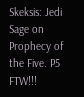Skeksis: Jedi Sage on Prophecy of the Five. P5 FTW!!!